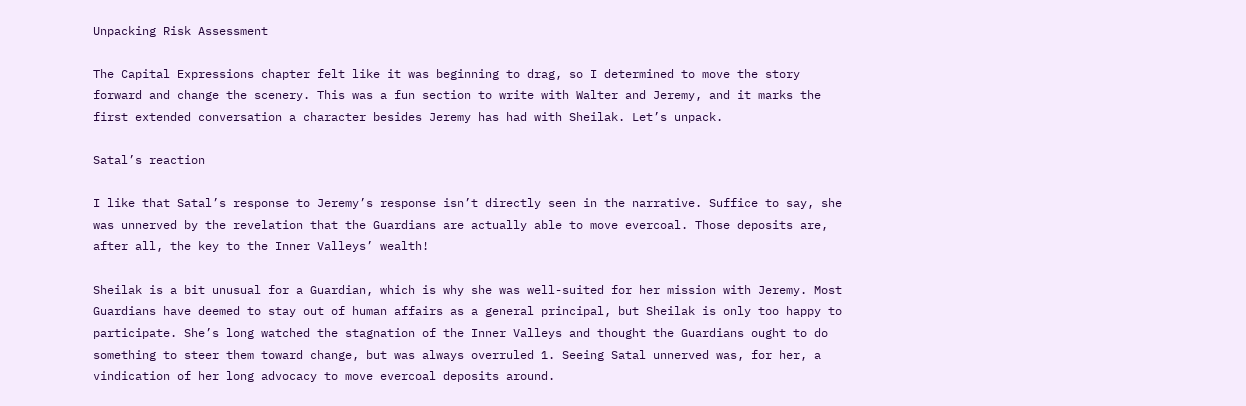Unpacking Risk Assessment

The Capital Expressions chapter felt like it was beginning to drag, so I determined to move the story forward and change the scenery. This was a fun section to write with Walter and Jeremy, and it marks the first extended conversation a character besides Jeremy has had with Sheilak. Let’s unpack.

Satal’s reaction

I like that Satal’s response to Jeremy’s response isn’t directly seen in the narrative. Suffice to say, she was unnerved by the revelation that the Guardians are actually able to move evercoal. Those deposits are, after all, the key to the Inner Valleys’ wealth!

Sheilak is a bit unusual for a Guardian, which is why she was well-suited for her mission with Jeremy. Most Guardians have deemed to stay out of human affairs as a general principal, but Sheilak is only too happy to participate. She’s long watched the stagnation of the Inner Valleys and thought the Guardians ought to do something to steer them toward change, but was always overruled 1. Seeing Satal unnerved was, for her, a vindication of her long advocacy to move evercoal deposits around.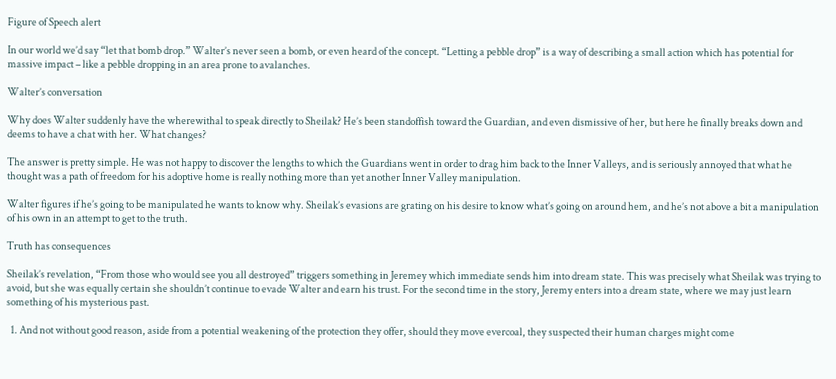Figure of Speech alert

In our world we’d say “let that bomb drop.” Walter’s never seen a bomb, or even heard of the concept. “Letting a pebble drop” is a way of describing a small action which has potential for massive impact – like a pebble dropping in an area prone to avalanches.

Walter’s conversation

Why does Walter suddenly have the wherewithal to speak directly to Sheilak? He’s been standoffish toward the Guardian, and even dismissive of her, but here he finally breaks down and deems to have a chat with her. What changes?

The answer is pretty simple. He was not happy to discover the lengths to which the Guardians went in order to drag him back to the Inner Valleys, and is seriously annoyed that what he thought was a path of freedom for his adoptive home is really nothing more than yet another Inner Valley manipulation.

Walter figures if he’s going to be manipulated he wants to know why. Sheilak’s evasions are grating on his desire to know what’s going on around hem, and he’s not above a bit a manipulation of his own in an attempt to get to the truth.

Truth has consequences

Sheilak’s revelation, “From those who would see you all destroyed” triggers something in Jeremey which immediate sends him into dream state. This was precisely what Sheilak was trying to avoid, but she was equally certain she shouldn’t continue to evade Walter and earn his trust. For the second time in the story, Jeremy enters into a dream state, where we may just learn something of his mysterious past.

  1. And not without good reason, aside from a potential weakening of the protection they offer, should they move evercoal, they suspected their human charges might come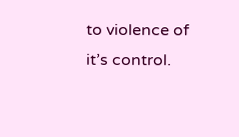to violence of it’s control.